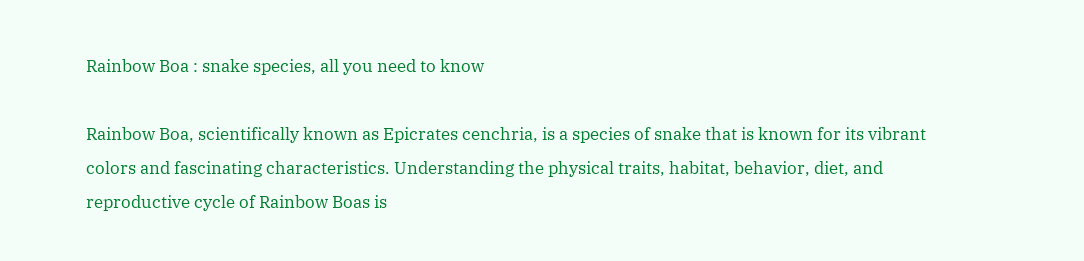Rainbow Boa : snake species, all you need to know

Rainbow Boa, scientifically known as Epicrates cenchria, is a species of snake that is known for its vibrant colors and fascinating characteristics. Understanding the physical traits, habitat, behavior, diet, and reproductive cycle of Rainbow Boas is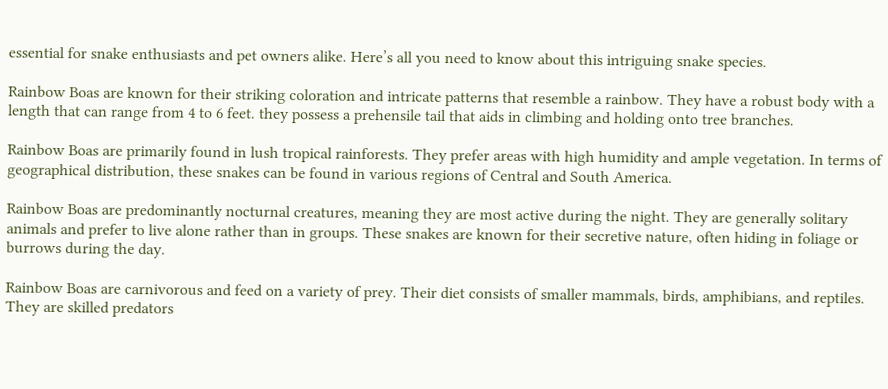essential for snake enthusiasts and pet owners alike. Here’s all you need to know about this intriguing snake species.

Rainbow Boas are known for their striking coloration and intricate patterns that resemble a rainbow. They have a robust body with a length that can range from 4 to 6 feet. they possess a prehensile tail that aids in climbing and holding onto tree branches.

Rainbow Boas are primarily found in lush tropical rainforests. They prefer areas with high humidity and ample vegetation. In terms of geographical distribution, these snakes can be found in various regions of Central and South America.

Rainbow Boas are predominantly nocturnal creatures, meaning they are most active during the night. They are generally solitary animals and prefer to live alone rather than in groups. These snakes are known for their secretive nature, often hiding in foliage or burrows during the day.

Rainbow Boas are carnivorous and feed on a variety of prey. Their diet consists of smaller mammals, birds, amphibians, and reptiles. They are skilled predators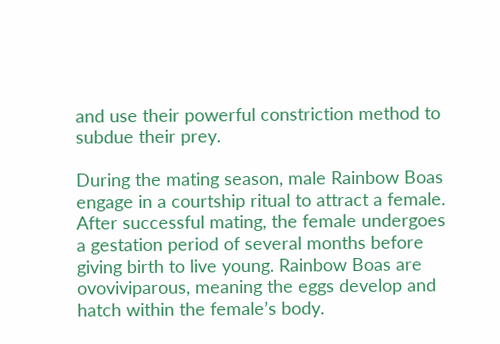and use their powerful constriction method to subdue their prey.

During the mating season, male Rainbow Boas engage in a courtship ritual to attract a female. After successful mating, the female undergoes a gestation period of several months before giving birth to live young. Rainbow Boas are ovoviviparous, meaning the eggs develop and hatch within the female’s body.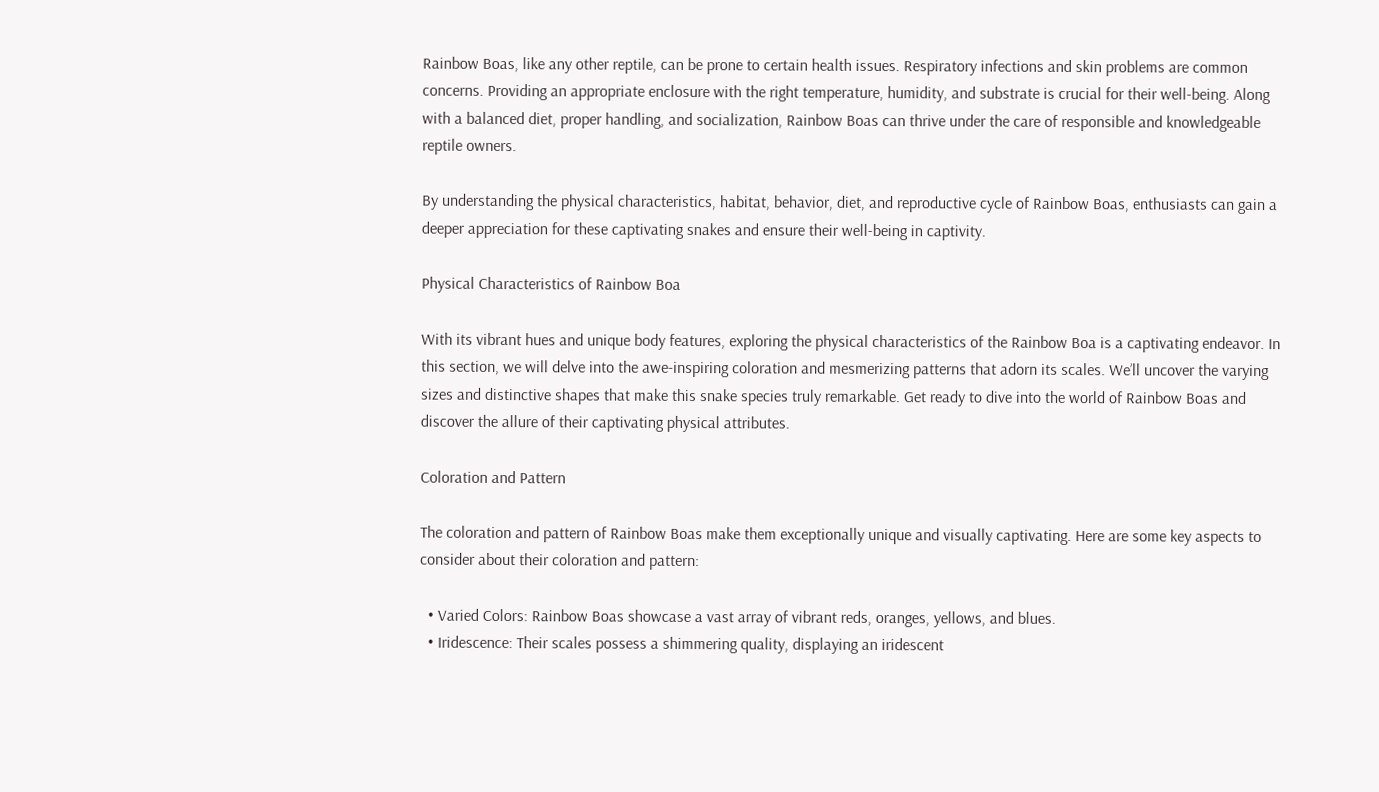Rainbow Boas, like any other reptile, can be prone to certain health issues. Respiratory infections and skin problems are common concerns. Providing an appropriate enclosure with the right temperature, humidity, and substrate is crucial for their well-being. Along with a balanced diet, proper handling, and socialization, Rainbow Boas can thrive under the care of responsible and knowledgeable reptile owners.

By understanding the physical characteristics, habitat, behavior, diet, and reproductive cycle of Rainbow Boas, enthusiasts can gain a deeper appreciation for these captivating snakes and ensure their well-being in captivity.

Physical Characteristics of Rainbow Boa

With its vibrant hues and unique body features, exploring the physical characteristics of the Rainbow Boa is a captivating endeavor. In this section, we will delve into the awe-inspiring coloration and mesmerizing patterns that adorn its scales. We’ll uncover the varying sizes and distinctive shapes that make this snake species truly remarkable. Get ready to dive into the world of Rainbow Boas and discover the allure of their captivating physical attributes.

Coloration and Pattern

The coloration and pattern of Rainbow Boas make them exceptionally unique and visually captivating. Here are some key aspects to consider about their coloration and pattern:

  • Varied Colors: Rainbow Boas showcase a vast array of vibrant reds, oranges, yellows, and blues.
  • Iridescence: Their scales possess a shimmering quality, displaying an iridescent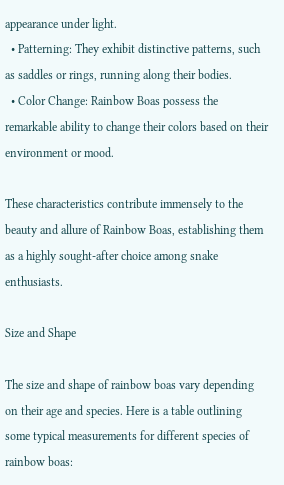appearance under light.
  • Patterning: They exhibit distinctive patterns, such as saddles or rings, running along their bodies.
  • Color Change: Rainbow Boas possess the remarkable ability to change their colors based on their environment or mood.

These characteristics contribute immensely to the beauty and allure of Rainbow Boas, establishing them as a highly sought-after choice among snake enthusiasts.

Size and Shape

The size and shape of rainbow boas vary depending on their age and species. Here is a table outlining some typical measurements for different species of rainbow boas: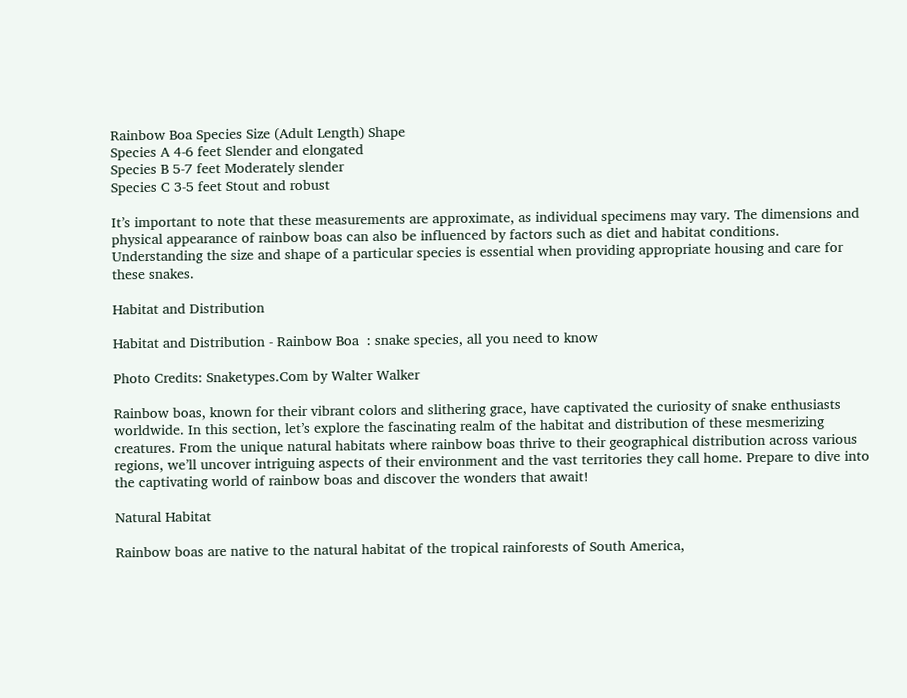Rainbow Boa Species Size (Adult Length) Shape
Species A 4-6 feet Slender and elongated
Species B 5-7 feet Moderately slender
Species C 3-5 feet Stout and robust

It’s important to note that these measurements are approximate, as individual specimens may vary. The dimensions and physical appearance of rainbow boas can also be influenced by factors such as diet and habitat conditions. Understanding the size and shape of a particular species is essential when providing appropriate housing and care for these snakes.

Habitat and Distribution

Habitat and Distribution - Rainbow Boa  : snake species, all you need to know

Photo Credits: Snaketypes.Com by Walter Walker

Rainbow boas, known for their vibrant colors and slithering grace, have captivated the curiosity of snake enthusiasts worldwide. In this section, let’s explore the fascinating realm of the habitat and distribution of these mesmerizing creatures. From the unique natural habitats where rainbow boas thrive to their geographical distribution across various regions, we’ll uncover intriguing aspects of their environment and the vast territories they call home. Prepare to dive into the captivating world of rainbow boas and discover the wonders that await!

Natural Habitat

Rainbow boas are native to the natural habitat of the tropical rainforests of South America,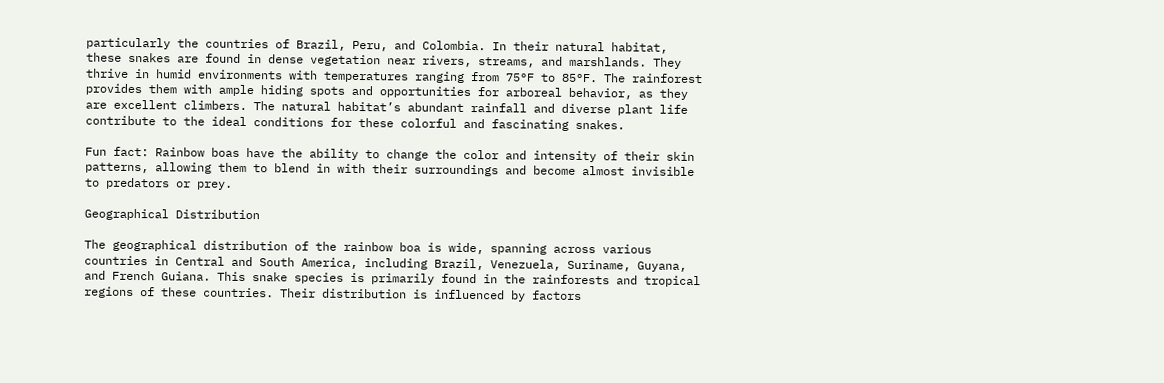particularly the countries of Brazil, Peru, and Colombia. In their natural habitat, these snakes are found in dense vegetation near rivers, streams, and marshlands. They thrive in humid environments with temperatures ranging from 75°F to 85°F. The rainforest provides them with ample hiding spots and opportunities for arboreal behavior, as they are excellent climbers. The natural habitat’s abundant rainfall and diverse plant life contribute to the ideal conditions for these colorful and fascinating snakes.

Fun fact: Rainbow boas have the ability to change the color and intensity of their skin patterns, allowing them to blend in with their surroundings and become almost invisible to predators or prey.

Geographical Distribution

The geographical distribution of the rainbow boa is wide, spanning across various countries in Central and South America, including Brazil, Venezuela, Suriname, Guyana, and French Guiana. This snake species is primarily found in the rainforests and tropical regions of these countries. Their distribution is influenced by factors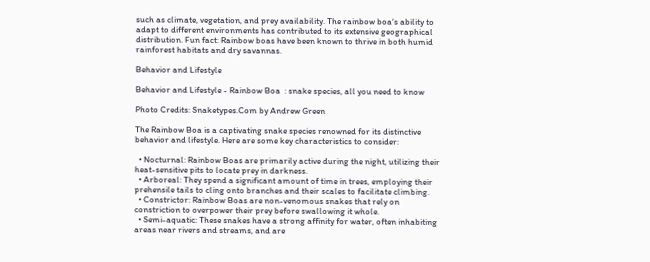such as climate, vegetation, and prey availability. The rainbow boa‘s ability to adapt to different environments has contributed to its extensive geographical distribution. Fun fact: Rainbow boas have been known to thrive in both humid rainforest habitats and dry savannas.

Behavior and Lifestyle

Behavior and Lifestyle - Rainbow Boa  : snake species, all you need to know

Photo Credits: Snaketypes.Com by Andrew Green

The Rainbow Boa is a captivating snake species renowned for its distinctive behavior and lifestyle. Here are some key characteristics to consider:

  • Nocturnal: Rainbow Boas are primarily active during the night, utilizing their heat-sensitive pits to locate prey in darkness.
  • Arboreal: They spend a significant amount of time in trees, employing their prehensile tails to cling onto branches and their scales to facilitate climbing.
  • Constrictor: Rainbow Boas are non-venomous snakes that rely on constriction to overpower their prey before swallowing it whole.
  • Semi-aquatic: These snakes have a strong affinity for water, often inhabiting areas near rivers and streams, and are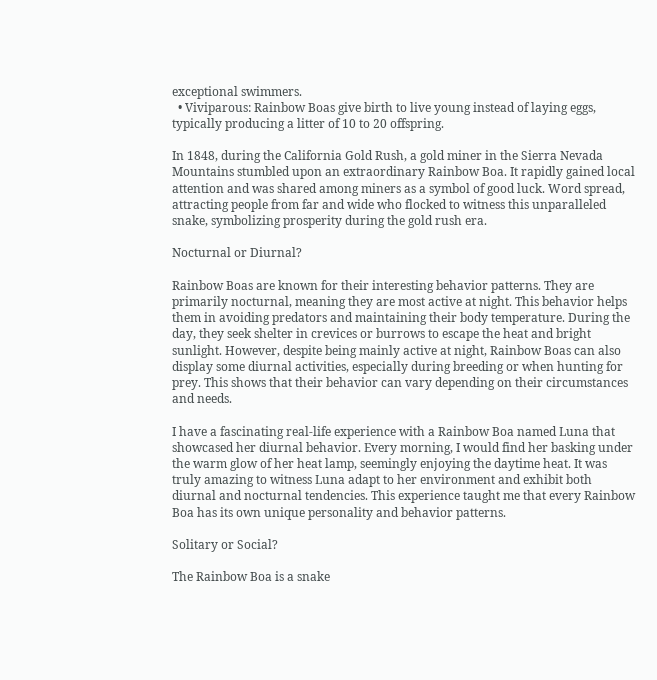exceptional swimmers.
  • Viviparous: Rainbow Boas give birth to live young instead of laying eggs, typically producing a litter of 10 to 20 offspring.

In 1848, during the California Gold Rush, a gold miner in the Sierra Nevada Mountains stumbled upon an extraordinary Rainbow Boa. It rapidly gained local attention and was shared among miners as a symbol of good luck. Word spread, attracting people from far and wide who flocked to witness this unparalleled snake, symbolizing prosperity during the gold rush era.

Nocturnal or Diurnal?

Rainbow Boas are known for their interesting behavior patterns. They are primarily nocturnal, meaning they are most active at night. This behavior helps them in avoiding predators and maintaining their body temperature. During the day, they seek shelter in crevices or burrows to escape the heat and bright sunlight. However, despite being mainly active at night, Rainbow Boas can also display some diurnal activities, especially during breeding or when hunting for prey. This shows that their behavior can vary depending on their circumstances and needs.

I have a fascinating real-life experience with a Rainbow Boa named Luna that showcased her diurnal behavior. Every morning, I would find her basking under the warm glow of her heat lamp, seemingly enjoying the daytime heat. It was truly amazing to witness Luna adapt to her environment and exhibit both diurnal and nocturnal tendencies. This experience taught me that every Rainbow Boa has its own unique personality and behavior patterns.

Solitary or Social?

The Rainbow Boa is a snake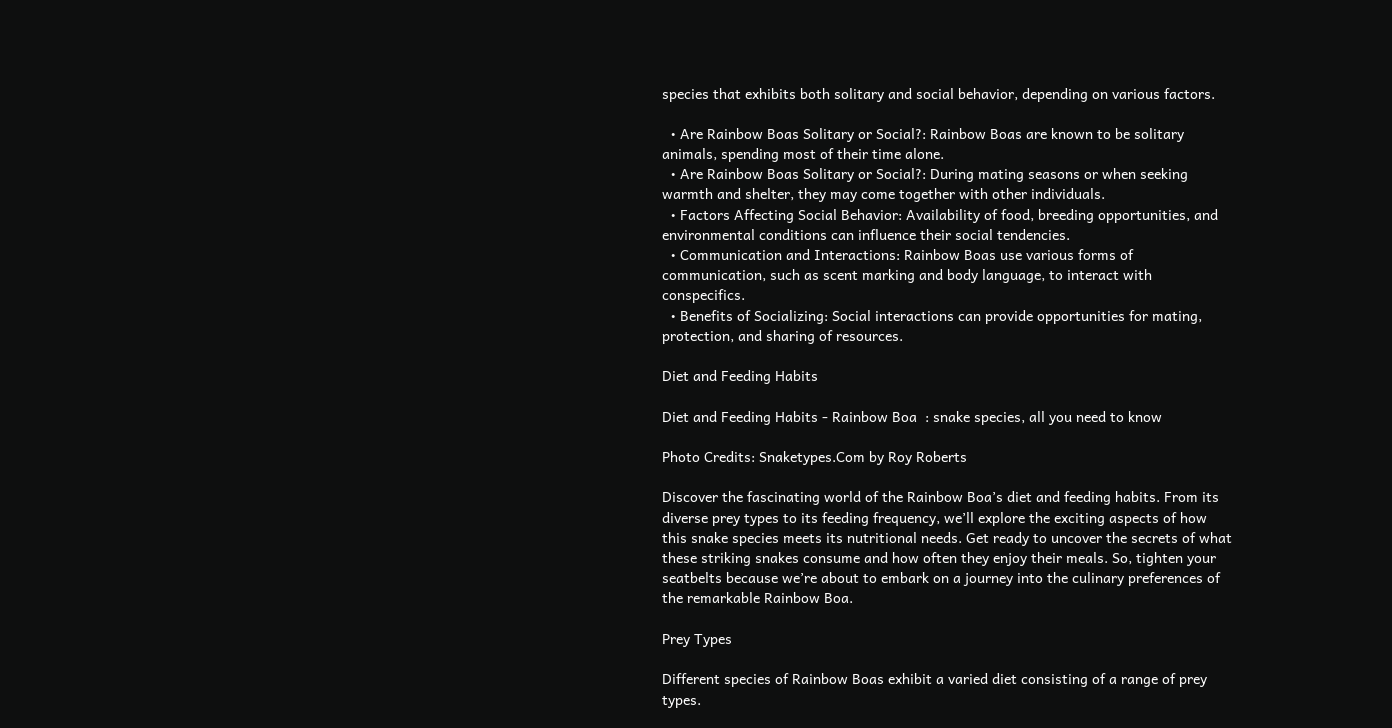species that exhibits both solitary and social behavior, depending on various factors.

  • Are Rainbow Boas Solitary or Social?: Rainbow Boas are known to be solitary animals, spending most of their time alone.
  • Are Rainbow Boas Solitary or Social?: During mating seasons or when seeking warmth and shelter, they may come together with other individuals.
  • Factors Affecting Social Behavior: Availability of food, breeding opportunities, and environmental conditions can influence their social tendencies.
  • Communication and Interactions: Rainbow Boas use various forms of communication, such as scent marking and body language, to interact with conspecifics.
  • Benefits of Socializing: Social interactions can provide opportunities for mating, protection, and sharing of resources.

Diet and Feeding Habits

Diet and Feeding Habits - Rainbow Boa  : snake species, all you need to know

Photo Credits: Snaketypes.Com by Roy Roberts

Discover the fascinating world of the Rainbow Boa’s diet and feeding habits. From its diverse prey types to its feeding frequency, we’ll explore the exciting aspects of how this snake species meets its nutritional needs. Get ready to uncover the secrets of what these striking snakes consume and how often they enjoy their meals. So, tighten your seatbelts because we’re about to embark on a journey into the culinary preferences of the remarkable Rainbow Boa.

Prey Types

Different species of Rainbow Boas exhibit a varied diet consisting of a range of prey types.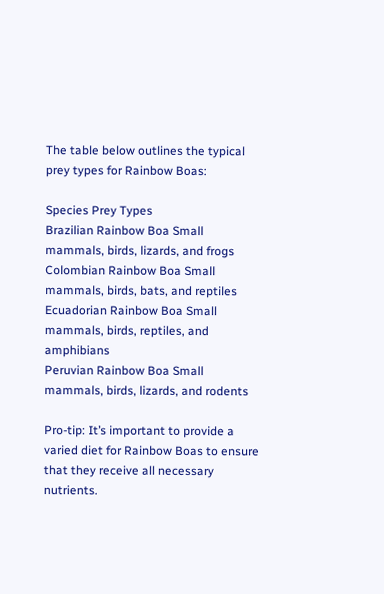The table below outlines the typical prey types for Rainbow Boas:

Species Prey Types
Brazilian Rainbow Boa Small mammals, birds, lizards, and frogs
Colombian Rainbow Boa Small mammals, birds, bats, and reptiles
Ecuadorian Rainbow Boa Small mammals, birds, reptiles, and amphibians
Peruvian Rainbow Boa Small mammals, birds, lizards, and rodents

Pro-tip: It’s important to provide a varied diet for Rainbow Boas to ensure that they receive all necessary nutrients.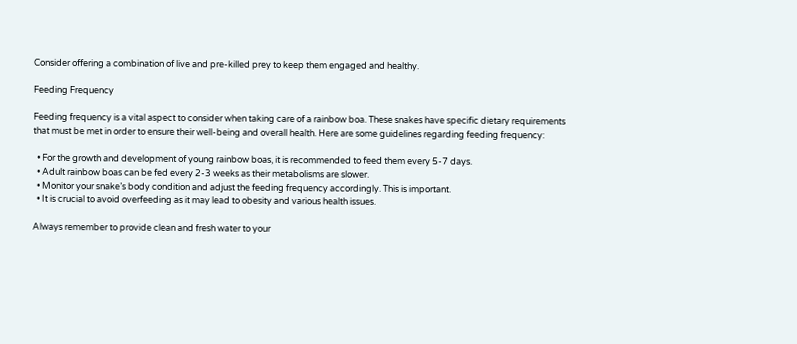Consider offering a combination of live and pre-killed prey to keep them engaged and healthy.

Feeding Frequency

Feeding frequency is a vital aspect to consider when taking care of a rainbow boa. These snakes have specific dietary requirements that must be met in order to ensure their well-being and overall health. Here are some guidelines regarding feeding frequency:

  • For the growth and development of young rainbow boas, it is recommended to feed them every 5-7 days.
  • Adult rainbow boas can be fed every 2-3 weeks as their metabolisms are slower.
  • Monitor your snake’s body condition and adjust the feeding frequency accordingly. This is important.
  • It is crucial to avoid overfeeding as it may lead to obesity and various health issues.

Always remember to provide clean and fresh water to your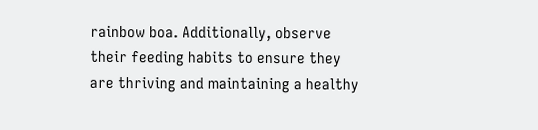rainbow boa. Additionally, observe their feeding habits to ensure they are thriving and maintaining a healthy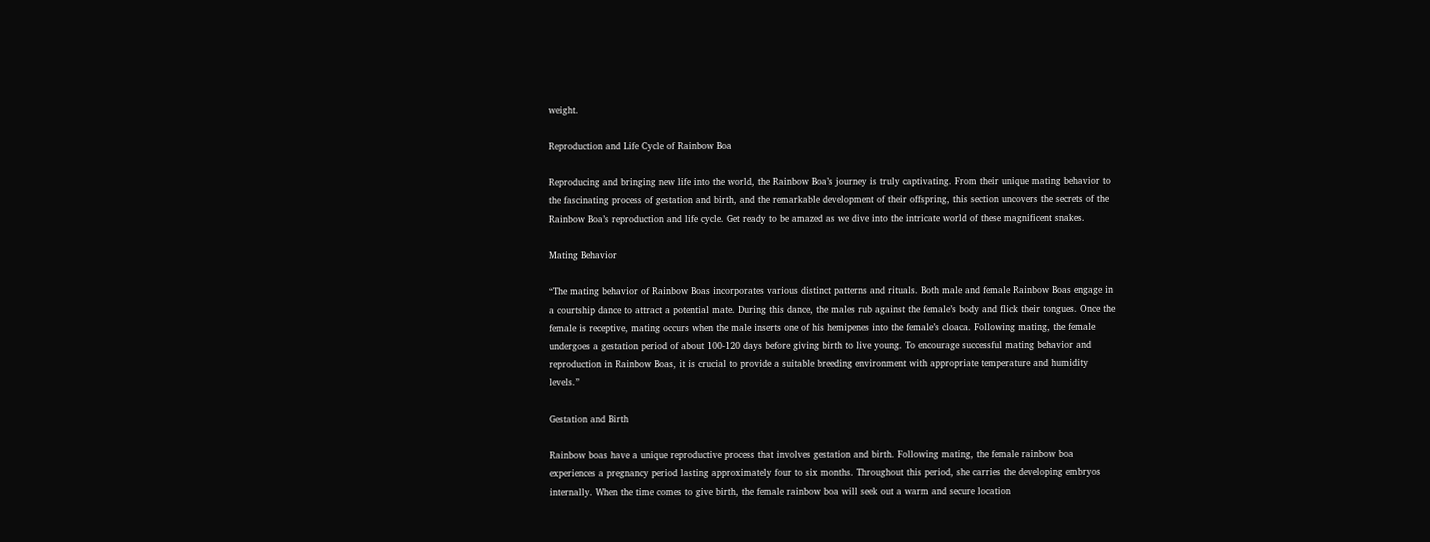weight.

Reproduction and Life Cycle of Rainbow Boa

Reproducing and bringing new life into the world, the Rainbow Boa’s journey is truly captivating. From their unique mating behavior to the fascinating process of gestation and birth, and the remarkable development of their offspring, this section uncovers the secrets of the Rainbow Boa’s reproduction and life cycle. Get ready to be amazed as we dive into the intricate world of these magnificent snakes.

Mating Behavior

“The mating behavior of Rainbow Boas incorporates various distinct patterns and rituals. Both male and female Rainbow Boas engage in a courtship dance to attract a potential mate. During this dance, the males rub against the female’s body and flick their tongues. Once the female is receptive, mating occurs when the male inserts one of his hemipenes into the female’s cloaca. Following mating, the female undergoes a gestation period of about 100-120 days before giving birth to live young. To encourage successful mating behavior and reproduction in Rainbow Boas, it is crucial to provide a suitable breeding environment with appropriate temperature and humidity levels.”

Gestation and Birth

Rainbow boas have a unique reproductive process that involves gestation and birth. Following mating, the female rainbow boa experiences a pregnancy period lasting approximately four to six months. Throughout this period, she carries the developing embryos internally. When the time comes to give birth, the female rainbow boa will seek out a warm and secure location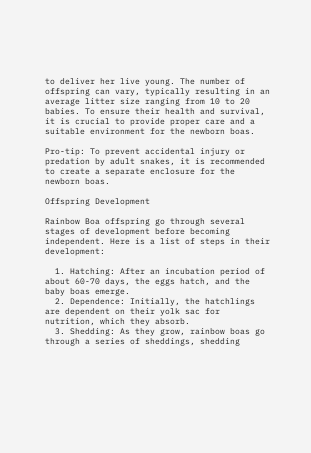to deliver her live young. The number of offspring can vary, typically resulting in an average litter size ranging from 10 to 20 babies. To ensure their health and survival, it is crucial to provide proper care and a suitable environment for the newborn boas.

Pro-tip: To prevent accidental injury or predation by adult snakes, it is recommended to create a separate enclosure for the newborn boas.

Offspring Development

Rainbow Boa offspring go through several stages of development before becoming independent. Here is a list of steps in their development:

  1. Hatching: After an incubation period of about 60-70 days, the eggs hatch, and the baby boas emerge.
  2. Dependence: Initially, the hatchlings are dependent on their yolk sac for nutrition, which they absorb.
  3. Shedding: As they grow, rainbow boas go through a series of sheddings, shedding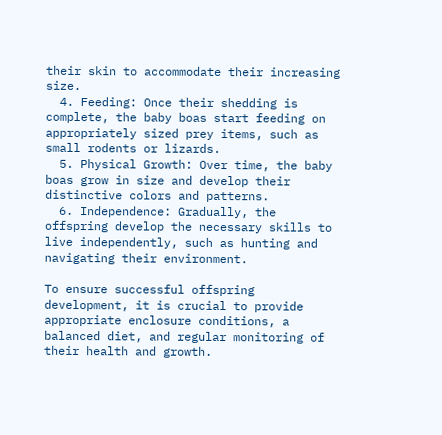their skin to accommodate their increasing size.
  4. Feeding: Once their shedding is complete, the baby boas start feeding on appropriately sized prey items, such as small rodents or lizards.
  5. Physical Growth: Over time, the baby boas grow in size and develop their distinctive colors and patterns.
  6. Independence: Gradually, the offspring develop the necessary skills to live independently, such as hunting and navigating their environment.

To ensure successful offspring development, it is crucial to provide appropriate enclosure conditions, a balanced diet, and regular monitoring of their health and growth.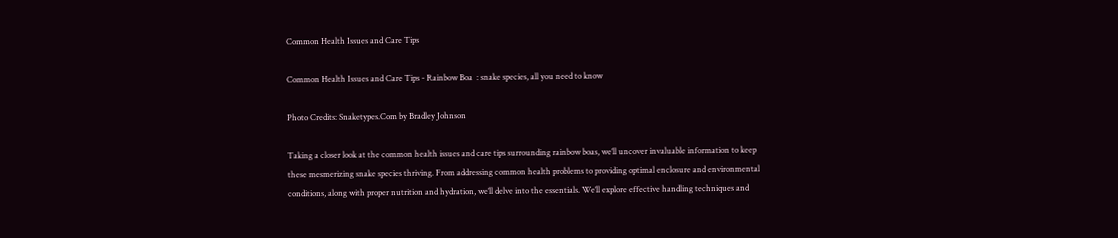Common Health Issues and Care Tips

Common Health Issues and Care Tips - Rainbow Boa  : snake species, all you need to know

Photo Credits: Snaketypes.Com by Bradley Johnson

Taking a closer look at the common health issues and care tips surrounding rainbow boas, we’ll uncover invaluable information to keep these mesmerizing snake species thriving. From addressing common health problems to providing optimal enclosure and environmental conditions, along with proper nutrition and hydration, we’ll delve into the essentials. We’ll explore effective handling techniques and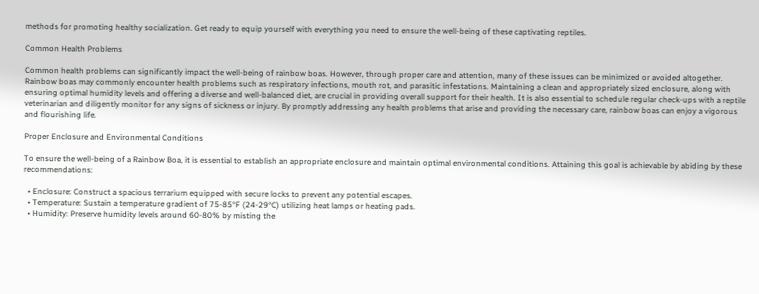methods for promoting healthy socialization. Get ready to equip yourself with everything you need to ensure the well-being of these captivating reptiles.

Common Health Problems

Common health problems can significantly impact the well-being of rainbow boas. However, through proper care and attention, many of these issues can be minimized or avoided altogether. Rainbow boas may commonly encounter health problems such as respiratory infections, mouth rot, and parasitic infestations. Maintaining a clean and appropriately sized enclosure, along with ensuring optimal humidity levels and offering a diverse and well-balanced diet, are crucial in providing overall support for their health. It is also essential to schedule regular check-ups with a reptile veterinarian and diligently monitor for any signs of sickness or injury. By promptly addressing any health problems that arise and providing the necessary care, rainbow boas can enjoy a vigorous and flourishing life.

Proper Enclosure and Environmental Conditions

To ensure the well-being of a Rainbow Boa, it is essential to establish an appropriate enclosure and maintain optimal environmental conditions. Attaining this goal is achievable by abiding by these recommendations:

  • Enclosure: Construct a spacious terrarium equipped with secure locks to prevent any potential escapes.
  • Temperature: Sustain a temperature gradient of 75-85°F (24-29°C) utilizing heat lamps or heating pads.
  • Humidity: Preserve humidity levels around 60-80% by misting the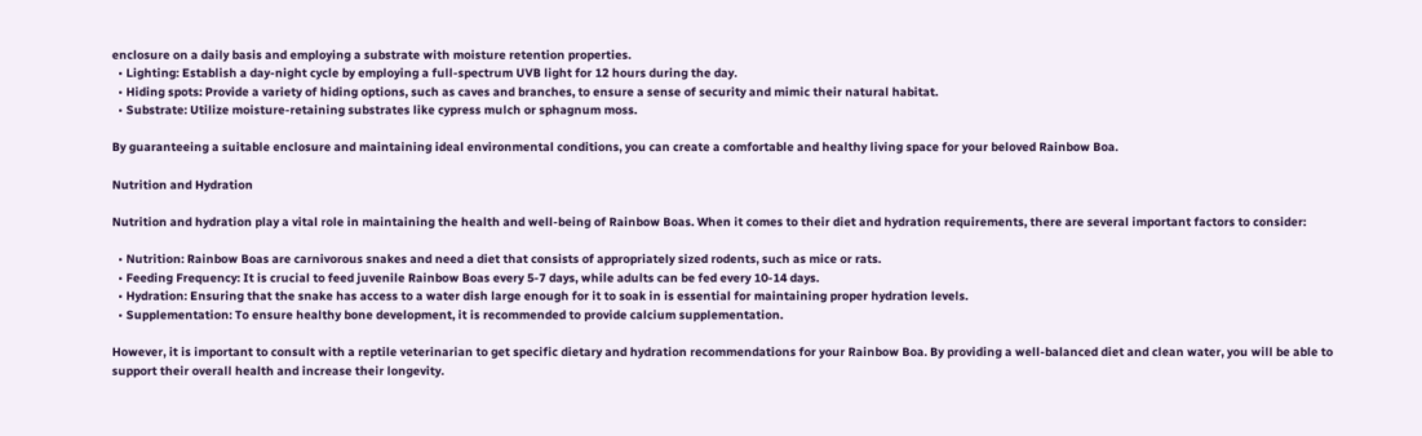enclosure on a daily basis and employing a substrate with moisture retention properties.
  • Lighting: Establish a day-night cycle by employing a full-spectrum UVB light for 12 hours during the day.
  • Hiding spots: Provide a variety of hiding options, such as caves and branches, to ensure a sense of security and mimic their natural habitat.
  • Substrate: Utilize moisture-retaining substrates like cypress mulch or sphagnum moss.

By guaranteeing a suitable enclosure and maintaining ideal environmental conditions, you can create a comfortable and healthy living space for your beloved Rainbow Boa.

Nutrition and Hydration

Nutrition and hydration play a vital role in maintaining the health and well-being of Rainbow Boas. When it comes to their diet and hydration requirements, there are several important factors to consider:

  • Nutrition: Rainbow Boas are carnivorous snakes and need a diet that consists of appropriately sized rodents, such as mice or rats.
  • Feeding Frequency: It is crucial to feed juvenile Rainbow Boas every 5-7 days, while adults can be fed every 10-14 days.
  • Hydration: Ensuring that the snake has access to a water dish large enough for it to soak in is essential for maintaining proper hydration levels.
  • Supplementation: To ensure healthy bone development, it is recommended to provide calcium supplementation.

However, it is important to consult with a reptile veterinarian to get specific dietary and hydration recommendations for your Rainbow Boa. By providing a well-balanced diet and clean water, you will be able to support their overall health and increase their longevity.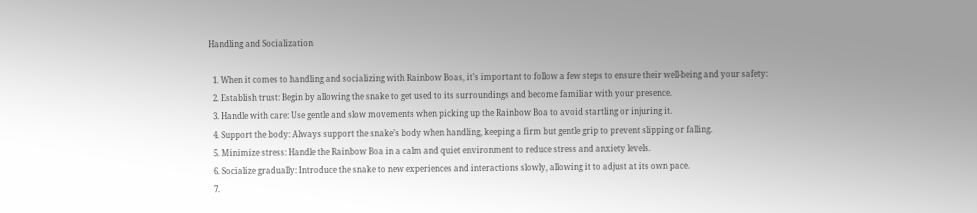Handling and Socialization

  1. When it comes to handling and socializing with Rainbow Boas, it’s important to follow a few steps to ensure their well-being and your safety:
  2. Establish trust: Begin by allowing the snake to get used to its surroundings and become familiar with your presence.
  3. Handle with care: Use gentle and slow movements when picking up the Rainbow Boa to avoid startling or injuring it.
  4. Support the body: Always support the snake’s body when handling, keeping a firm but gentle grip to prevent slipping or falling.
  5. Minimize stress: Handle the Rainbow Boa in a calm and quiet environment to reduce stress and anxiety levels.
  6. Socialize gradually: Introduce the snake to new experiences and interactions slowly, allowing it to adjust at its own pace.
  7.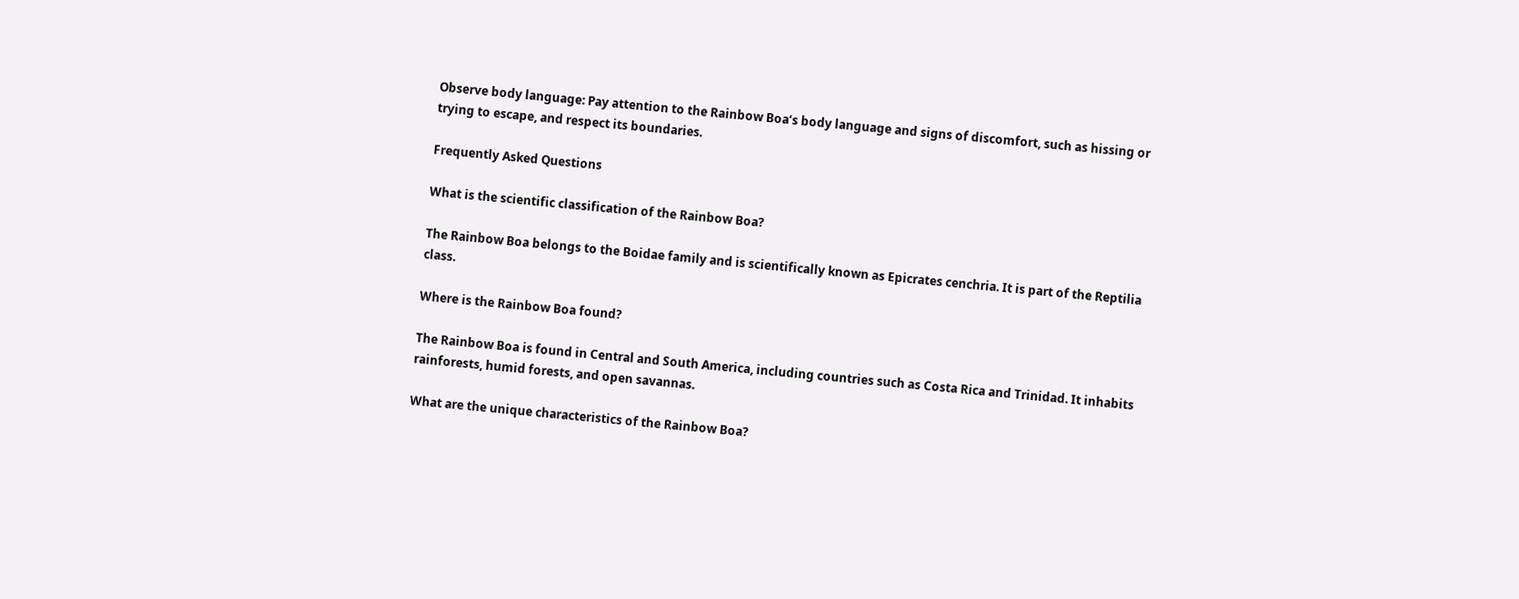Observe body language: Pay attention to the Rainbow Boa‘s body language and signs of discomfort, such as hissing or trying to escape, and respect its boundaries.

Frequently Asked Questions

What is the scientific classification of the Rainbow Boa?

The Rainbow Boa belongs to the Boidae family and is scientifically known as Epicrates cenchria. It is part of the Reptilia class.

Where is the Rainbow Boa found?

The Rainbow Boa is found in Central and South America, including countries such as Costa Rica and Trinidad. It inhabits rainforests, humid forests, and open savannas.

What are the unique characteristics of the Rainbow Boa?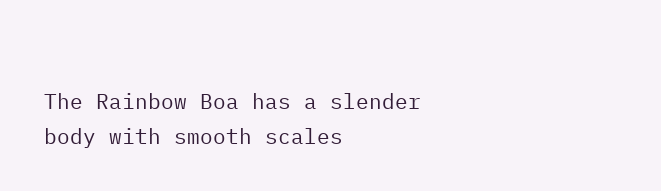The Rainbow Boa has a slender body with smooth scales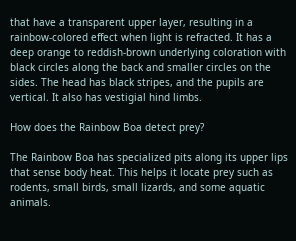that have a transparent upper layer, resulting in a rainbow-colored effect when light is refracted. It has a deep orange to reddish-brown underlying coloration with black circles along the back and smaller circles on the sides. The head has black stripes, and the pupils are vertical. It also has vestigial hind limbs.

How does the Rainbow Boa detect prey?

The Rainbow Boa has specialized pits along its upper lips that sense body heat. This helps it locate prey such as rodents, small birds, small lizards, and some aquatic animals.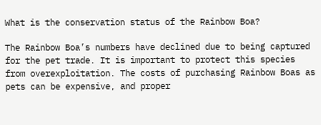What is the conservation status of the Rainbow Boa?

The Rainbow Boa’s numbers have declined due to being captured for the pet trade. It is important to protect this species from overexploitation. The costs of purchasing Rainbow Boas as pets can be expensive, and proper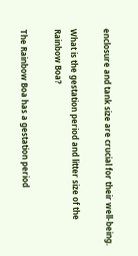enclosure and tank size are crucial for their well-being.

What is the gestation period and litter size of the Rainbow Boa?

The Rainbow Boa has a gestation period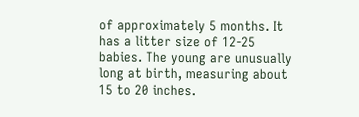of approximately 5 months. It has a litter size of 12-25 babies. The young are unusually long at birth, measuring about 15 to 20 inches.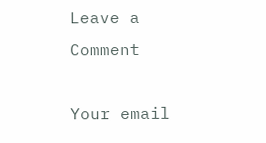Leave a Comment

Your email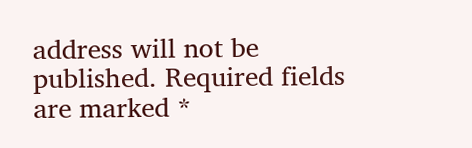address will not be published. Required fields are marked *